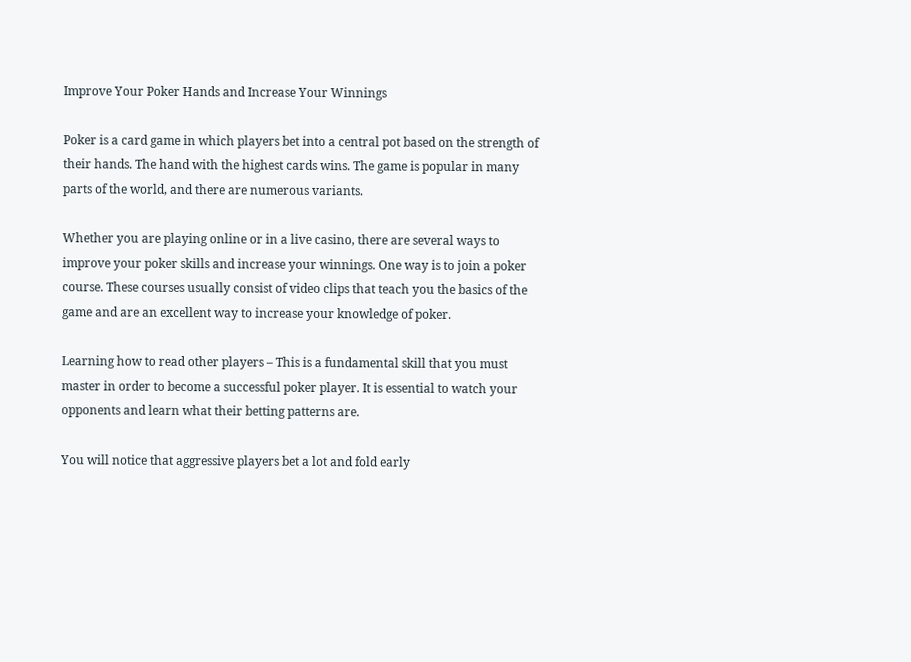Improve Your Poker Hands and Increase Your Winnings

Poker is a card game in which players bet into a central pot based on the strength of their hands. The hand with the highest cards wins. The game is popular in many parts of the world, and there are numerous variants.

Whether you are playing online or in a live casino, there are several ways to improve your poker skills and increase your winnings. One way is to join a poker course. These courses usually consist of video clips that teach you the basics of the game and are an excellent way to increase your knowledge of poker.

Learning how to read other players – This is a fundamental skill that you must master in order to become a successful poker player. It is essential to watch your opponents and learn what their betting patterns are.

You will notice that aggressive players bet a lot and fold early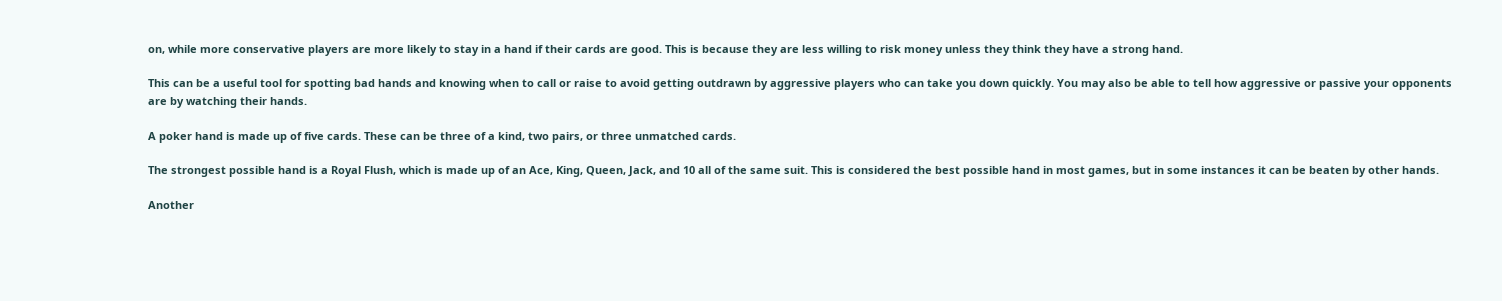on, while more conservative players are more likely to stay in a hand if their cards are good. This is because they are less willing to risk money unless they think they have a strong hand.

This can be a useful tool for spotting bad hands and knowing when to call or raise to avoid getting outdrawn by aggressive players who can take you down quickly. You may also be able to tell how aggressive or passive your opponents are by watching their hands.

A poker hand is made up of five cards. These can be three of a kind, two pairs, or three unmatched cards.

The strongest possible hand is a Royal Flush, which is made up of an Ace, King, Queen, Jack, and 10 all of the same suit. This is considered the best possible hand in most games, but in some instances it can be beaten by other hands.

Another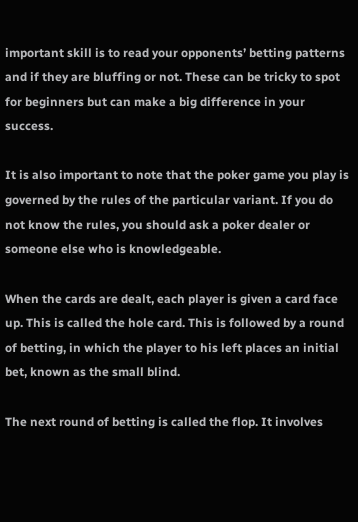important skill is to read your opponents’ betting patterns and if they are bluffing or not. These can be tricky to spot for beginners but can make a big difference in your success.

It is also important to note that the poker game you play is governed by the rules of the particular variant. If you do not know the rules, you should ask a poker dealer or someone else who is knowledgeable.

When the cards are dealt, each player is given a card face up. This is called the hole card. This is followed by a round of betting, in which the player to his left places an initial bet, known as the small blind.

The next round of betting is called the flop. It involves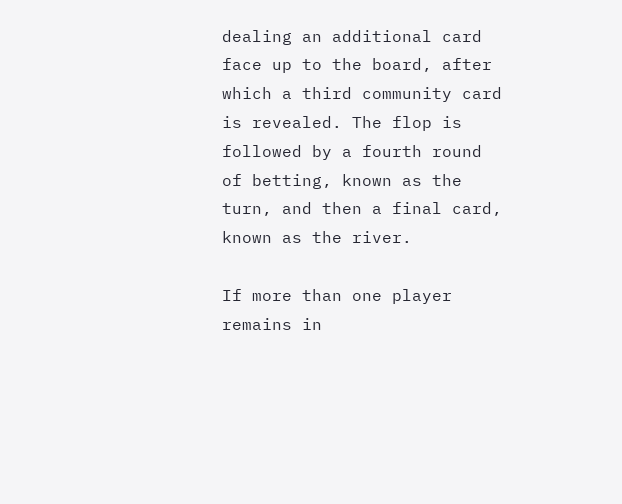dealing an additional card face up to the board, after which a third community card is revealed. The flop is followed by a fourth round of betting, known as the turn, and then a final card, known as the river.

If more than one player remains in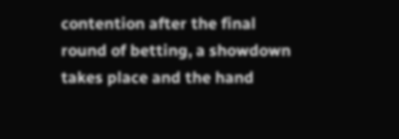contention after the final round of betting, a showdown takes place and the hand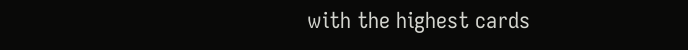with the highest cards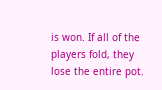is won. If all of the players fold, they lose the entire pot.